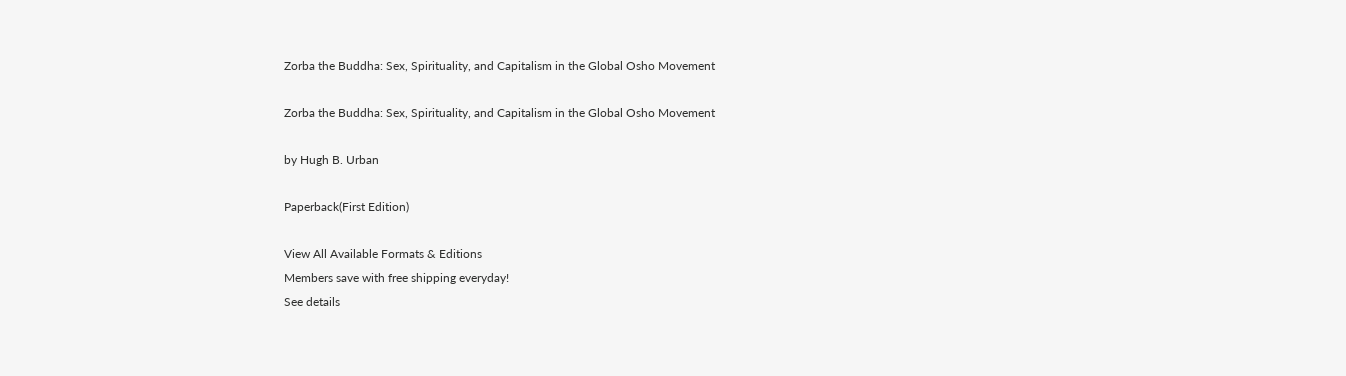Zorba the Buddha: Sex, Spirituality, and Capitalism in the Global Osho Movement

Zorba the Buddha: Sex, Spirituality, and Capitalism in the Global Osho Movement

by Hugh B. Urban

Paperback(First Edition)

View All Available Formats & Editions
Members save with free shipping everyday!
See details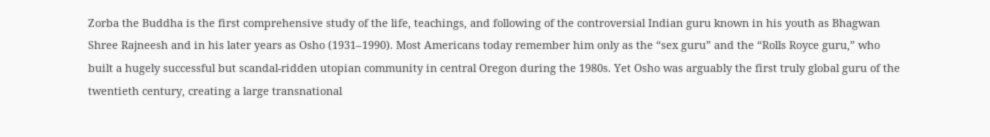Zorba the Buddha is the first comprehensive study of the life, teachings, and following of the controversial Indian guru known in his youth as Bhagwan Shree Rajneesh and in his later years as Osho (1931–1990). Most Americans today remember him only as the “sex guru” and the “Rolls Royce guru,” who built a hugely successful but scandal-ridden utopian community in central Oregon during the 1980s. Yet Osho was arguably the first truly global guru of the twentieth century, creating a large transnational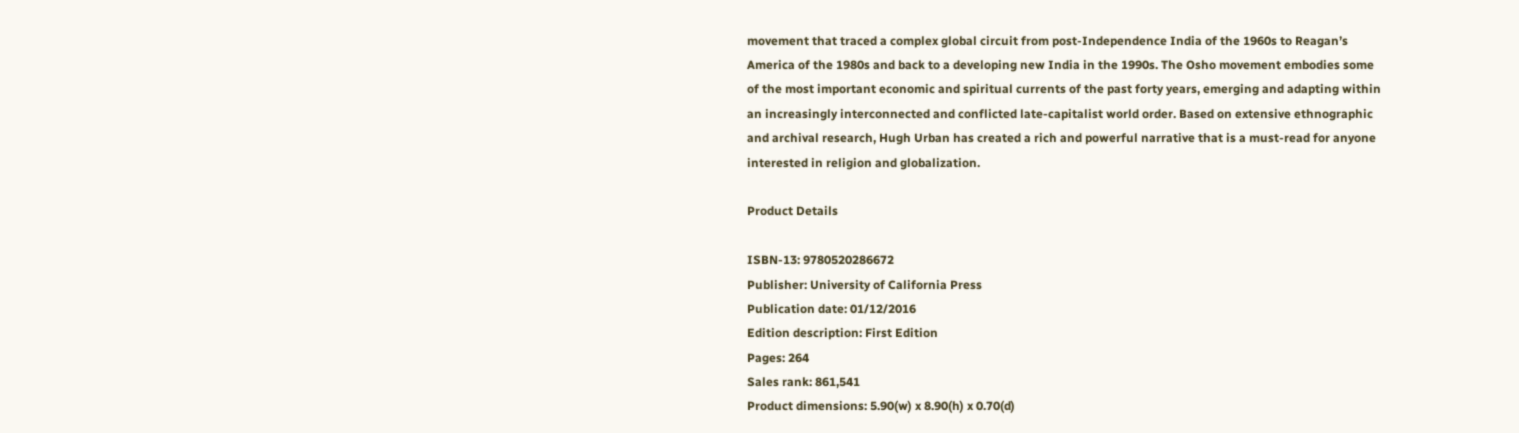movement that traced a complex global circuit from post-Independence India of the 1960s to Reagan’s America of the 1980s and back to a developing new India in the 1990s. The Osho movement embodies some of the most important economic and spiritual currents of the past forty years, emerging and adapting within an increasingly interconnected and conflicted late-capitalist world order. Based on extensive ethnographic and archival research, Hugh Urban has created a rich and powerful narrative that is a must-read for anyone interested in religion and globalization.

Product Details

ISBN-13: 9780520286672
Publisher: University of California Press
Publication date: 01/12/2016
Edition description: First Edition
Pages: 264
Sales rank: 861,541
Product dimensions: 5.90(w) x 8.90(h) x 0.70(d)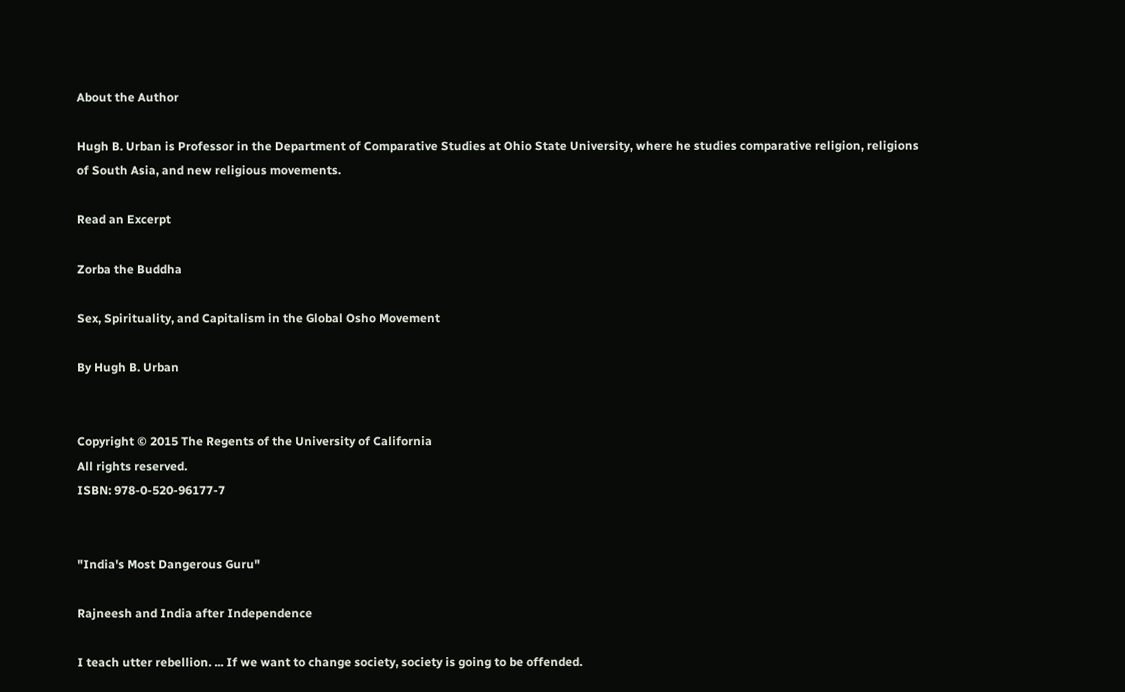About the Author

Hugh B. Urban is Professor in the Department of Comparative Studies at Ohio State University, where he studies comparative religion, religions of South Asia, and new religious movements.

Read an Excerpt

Zorba the Buddha

Sex, Spirituality, and Capitalism in the Global Osho Movement

By Hugh B. Urban


Copyright © 2015 The Regents of the University of California
All rights reserved.
ISBN: 978-0-520-96177-7


"India's Most Dangerous Guru"

Rajneesh and India after Independence

I teach utter rebellion. ... If we want to change society, society is going to be offended.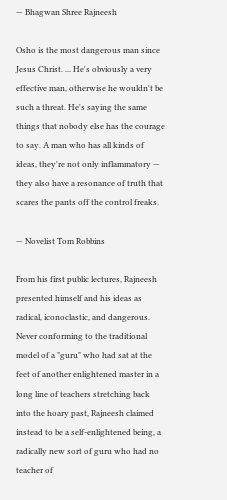— Bhagwan Shree Rajneesh

Osho is the most dangerous man since Jesus Christ. ... He's obviously a very effective man, otherwise he wouldn't be such a threat. He's saying the same things that nobody else has the courage to say. A man who has all kinds of ideas, they're not only inflammatory — they also have a resonance of truth that scares the pants off the control freaks.

— Novelist Tom Robbins

From his first public lectures, Rajneesh presented himself and his ideas as radical, iconoclastic, and dangerous. Never conforming to the traditional model of a "guru" who had sat at the feet of another enlightened master in a long line of teachers stretching back into the hoary past, Rajneesh claimed instead to be a self-enlightened being, a radically new sort of guru who had no teacher of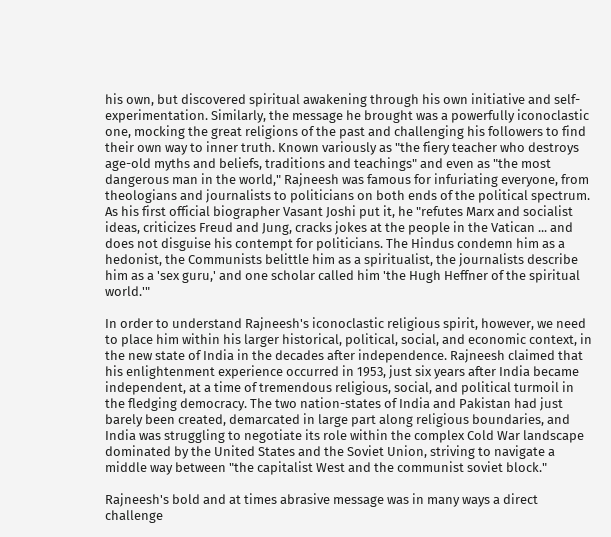his own, but discovered spiritual awakening through his own initiative and self-experimentation. Similarly, the message he brought was a powerfully iconoclastic one, mocking the great religions of the past and challenging his followers to find their own way to inner truth. Known variously as "the fiery teacher who destroys age-old myths and beliefs, traditions and teachings" and even as "the most dangerous man in the world," Rajneesh was famous for infuriating everyone, from theologians and journalists to politicians on both ends of the political spectrum. As his first official biographer Vasant Joshi put it, he "refutes Marx and socialist ideas, criticizes Freud and Jung, cracks jokes at the people in the Vatican ... and does not disguise his contempt for politicians. The Hindus condemn him as a hedonist, the Communists belittle him as a spiritualist, the journalists describe him as a 'sex guru,' and one scholar called him 'the Hugh Heffner of the spiritual world.'"

In order to understand Rajneesh's iconoclastic religious spirit, however, we need to place him within his larger historical, political, social, and economic context, in the new state of India in the decades after independence. Rajneesh claimed that his enlightenment experience occurred in 1953, just six years after India became independent, at a time of tremendous religious, social, and political turmoil in the fledging democracy. The two nation-states of India and Pakistan had just barely been created, demarcated in large part along religious boundaries, and India was struggling to negotiate its role within the complex Cold War landscape dominated by the United States and the Soviet Union, striving to navigate a middle way between "the capitalist West and the communist soviet block."

Rajneesh's bold and at times abrasive message was in many ways a direct challenge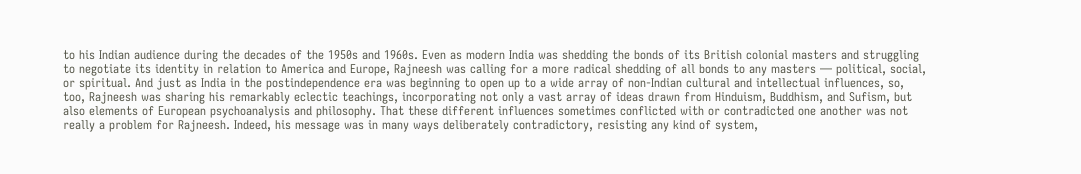to his Indian audience during the decades of the 1950s and 1960s. Even as modern India was shedding the bonds of its British colonial masters and struggling to negotiate its identity in relation to America and Europe, Rajneesh was calling for a more radical shedding of all bonds to any masters — political, social, or spiritual. And just as India in the postindependence era was beginning to open up to a wide array of non-Indian cultural and intellectual influences, so, too, Rajneesh was sharing his remarkably eclectic teachings, incorporating not only a vast array of ideas drawn from Hinduism, Buddhism, and Sufism, but also elements of European psychoanalysis and philosophy. That these different influences sometimes conflicted with or contradicted one another was not really a problem for Rajneesh. Indeed, his message was in many ways deliberately contradictory, resisting any kind of system,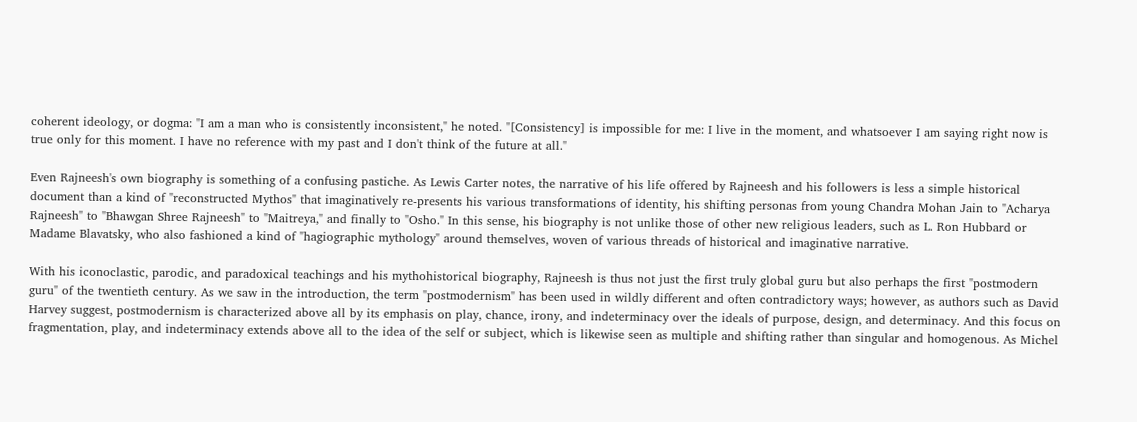coherent ideology, or dogma: "I am a man who is consistently inconsistent," he noted. "[Consistency] is impossible for me: I live in the moment, and whatsoever I am saying right now is true only for this moment. I have no reference with my past and I don't think of the future at all."

Even Rajneesh's own biography is something of a confusing pastiche. As Lewis Carter notes, the narrative of his life offered by Rajneesh and his followers is less a simple historical document than a kind of "reconstructed Mythos" that imaginatively re-presents his various transformations of identity, his shifting personas from young Chandra Mohan Jain to "Acharya Rajneesh" to "Bhawgan Shree Rajneesh" to "Maitreya," and finally to "Osho." In this sense, his biography is not unlike those of other new religious leaders, such as L. Ron Hubbard or Madame Blavatsky, who also fashioned a kind of "hagiographic mythology" around themselves, woven of various threads of historical and imaginative narrative.

With his iconoclastic, parodic, and paradoxical teachings and his mythohistorical biography, Rajneesh is thus not just the first truly global guru but also perhaps the first "postmodern guru" of the twentieth century. As we saw in the introduction, the term "postmodernism" has been used in wildly different and often contradictory ways; however, as authors such as David Harvey suggest, postmodernism is characterized above all by its emphasis on play, chance, irony, and indeterminacy over the ideals of purpose, design, and determinacy. And this focus on fragmentation, play, and indeterminacy extends above all to the idea of the self or subject, which is likewise seen as multiple and shifting rather than singular and homogenous. As Michel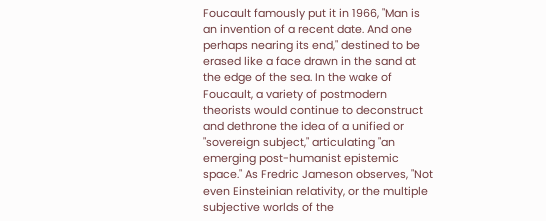Foucault famously put it in 1966, "Man is an invention of a recent date. And one perhaps nearing its end," destined to be erased like a face drawn in the sand at the edge of the sea. In the wake of Foucault, a variety of postmodern theorists would continue to deconstruct and dethrone the idea of a unified or "sovereign subject," articulating "an emerging post-humanist epistemic space." As Fredric Jameson observes, "Not even Einsteinian relativity, or the multiple subjective worlds of the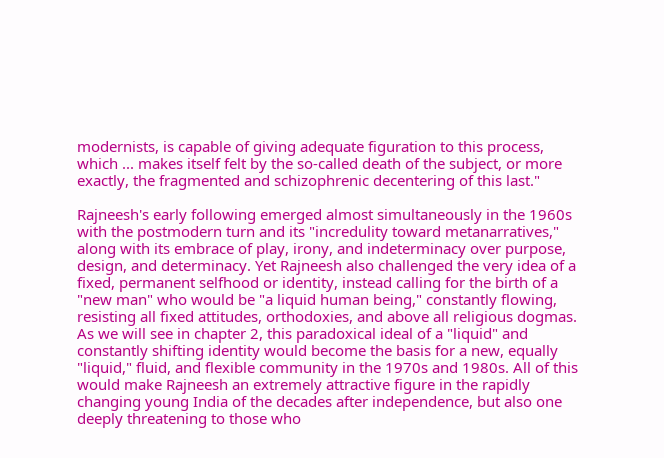modernists, is capable of giving adequate figuration to this process, which ... makes itself felt by the so-called death of the subject, or more exactly, the fragmented and schizophrenic decentering of this last."

Rajneesh's early following emerged almost simultaneously in the 1960s with the postmodern turn and its "incredulity toward metanarratives," along with its embrace of play, irony, and indeterminacy over purpose, design, and determinacy. Yet Rajneesh also challenged the very idea of a fixed, permanent selfhood or identity, instead calling for the birth of a "new man" who would be "a liquid human being," constantly flowing, resisting all fixed attitudes, orthodoxies, and above all religious dogmas. As we will see in chapter 2, this paradoxical ideal of a "liquid" and constantly shifting identity would become the basis for a new, equally "liquid," fluid, and flexible community in the 1970s and 1980s. All of this would make Rajneesh an extremely attractive figure in the rapidly changing young India of the decades after independence, but also one deeply threatening to those who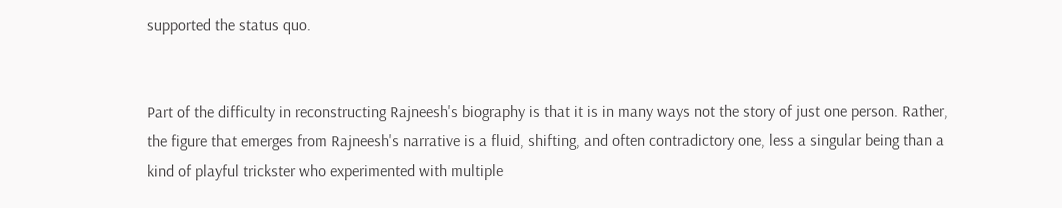supported the status quo.


Part of the difficulty in reconstructing Rajneesh's biography is that it is in many ways not the story of just one person. Rather, the figure that emerges from Rajneesh's narrative is a fluid, shifting, and often contradictory one, less a singular being than a kind of playful trickster who experimented with multiple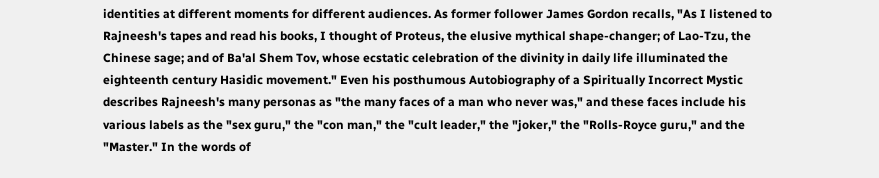identities at different moments for different audiences. As former follower James Gordon recalls, "As I listened to Rajneesh's tapes and read his books, I thought of Proteus, the elusive mythical shape-changer; of Lao-Tzu, the Chinese sage; and of Ba'al Shem Tov, whose ecstatic celebration of the divinity in daily life illuminated the eighteenth century Hasidic movement." Even his posthumous Autobiography of a Spiritually Incorrect Mystic describes Rajneesh's many personas as "the many faces of a man who never was," and these faces include his various labels as the "sex guru," the "con man," the "cult leader," the "joker," the "Rolls-Royce guru," and the "Master." In the words of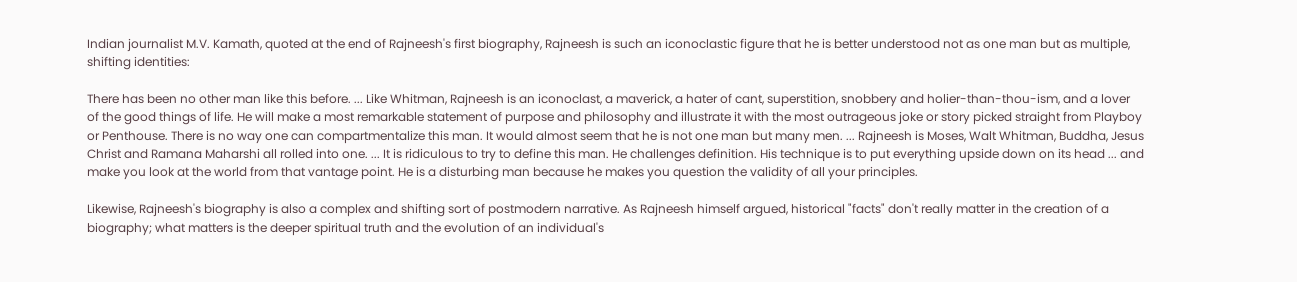Indian journalist M.V. Kamath, quoted at the end of Rajneesh's first biography, Rajneesh is such an iconoclastic figure that he is better understood not as one man but as multiple, shifting identities:

There has been no other man like this before. ... Like Whitman, Rajneesh is an iconoclast, a maverick, a hater of cant, superstition, snobbery and holier-than-thou-ism, and a lover of the good things of life. He will make a most remarkable statement of purpose and philosophy and illustrate it with the most outrageous joke or story picked straight from Playboy or Penthouse. There is no way one can compartmentalize this man. It would almost seem that he is not one man but many men. ... Rajneesh is Moses, Walt Whitman, Buddha, Jesus Christ and Ramana Maharshi all rolled into one. ... It is ridiculous to try to define this man. He challenges definition. His technique is to put everything upside down on its head ... and make you look at the world from that vantage point. He is a disturbing man because he makes you question the validity of all your principles.

Likewise, Rajneesh's biography is also a complex and shifting sort of postmodern narrative. As Rajneesh himself argued, historical "facts" don't really matter in the creation of a biography; what matters is the deeper spiritual truth and the evolution of an individual's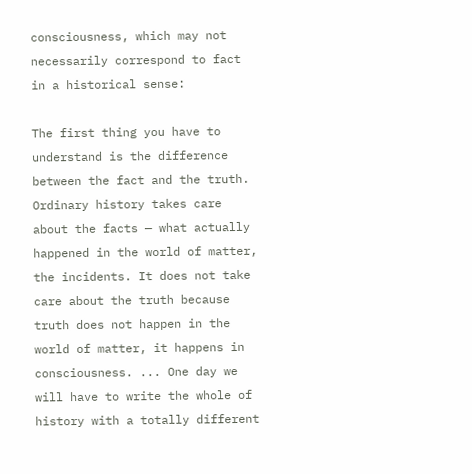consciousness, which may not necessarily correspond to fact in a historical sense:

The first thing you have to understand is the difference between the fact and the truth. Ordinary history takes care about the facts — what actually happened in the world of matter, the incidents. It does not take care about the truth because truth does not happen in the world of matter, it happens in consciousness. ... One day we will have to write the whole of history with a totally different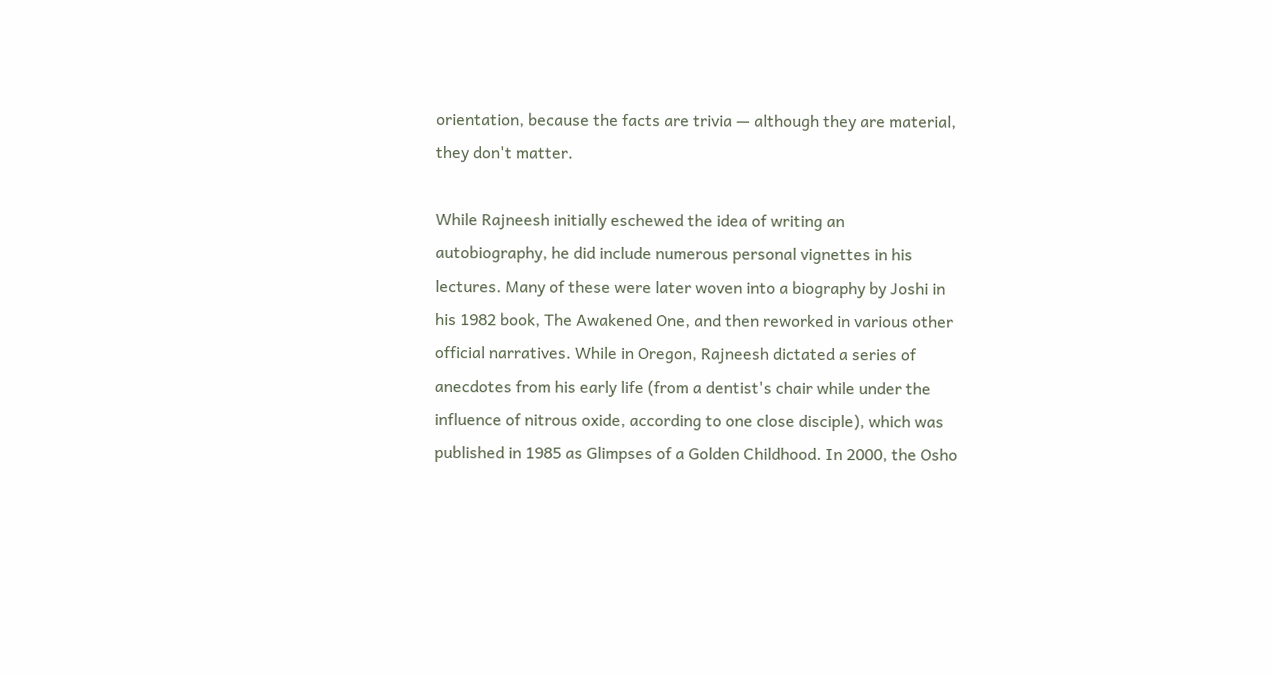orientation, because the facts are trivia — although they are material, they don't matter.

While Rajneesh initially eschewed the idea of writing an autobiography, he did include numerous personal vignettes in his lectures. Many of these were later woven into a biography by Joshi in his 1982 book, The Awakened One, and then reworked in various other official narratives. While in Oregon, Rajneesh dictated a series of anecdotes from his early life (from a dentist's chair while under the influence of nitrous oxide, according to one close disciple), which was published in 1985 as Glimpses of a Golden Childhood. In 2000, the Osho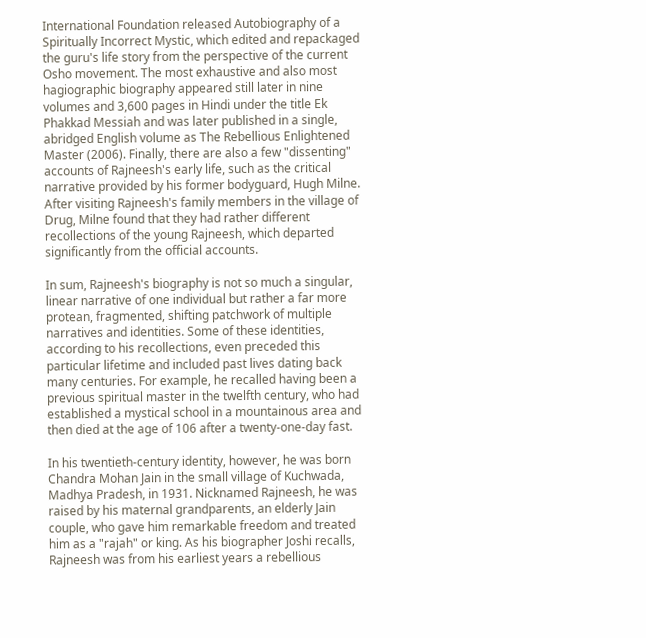International Foundation released Autobiography of a Spiritually Incorrect Mystic, which edited and repackaged the guru's life story from the perspective of the current Osho movement. The most exhaustive and also most hagiographic biography appeared still later in nine volumes and 3,600 pages in Hindi under the title Ek Phakkad Messiah and was later published in a single, abridged English volume as The Rebellious Enlightened Master (2006). Finally, there are also a few "dissenting" accounts of Rajneesh's early life, such as the critical narrative provided by his former bodyguard, Hugh Milne. After visiting Rajneesh's family members in the village of Drug, Milne found that they had rather different recollections of the young Rajneesh, which departed significantly from the official accounts.

In sum, Rajneesh's biography is not so much a singular, linear narrative of one individual but rather a far more protean, fragmented, shifting patchwork of multiple narratives and identities. Some of these identities, according to his recollections, even preceded this particular lifetime and included past lives dating back many centuries. For example, he recalled having been a previous spiritual master in the twelfth century, who had established a mystical school in a mountainous area and then died at the age of 106 after a twenty-one-day fast.

In his twentieth-century identity, however, he was born Chandra Mohan Jain in the small village of Kuchwada, Madhya Pradesh, in 1931. Nicknamed Rajneesh, he was raised by his maternal grandparents, an elderly Jain couple, who gave him remarkable freedom and treated him as a "rajah" or king. As his biographer Joshi recalls, Rajneesh was from his earliest years a rebellious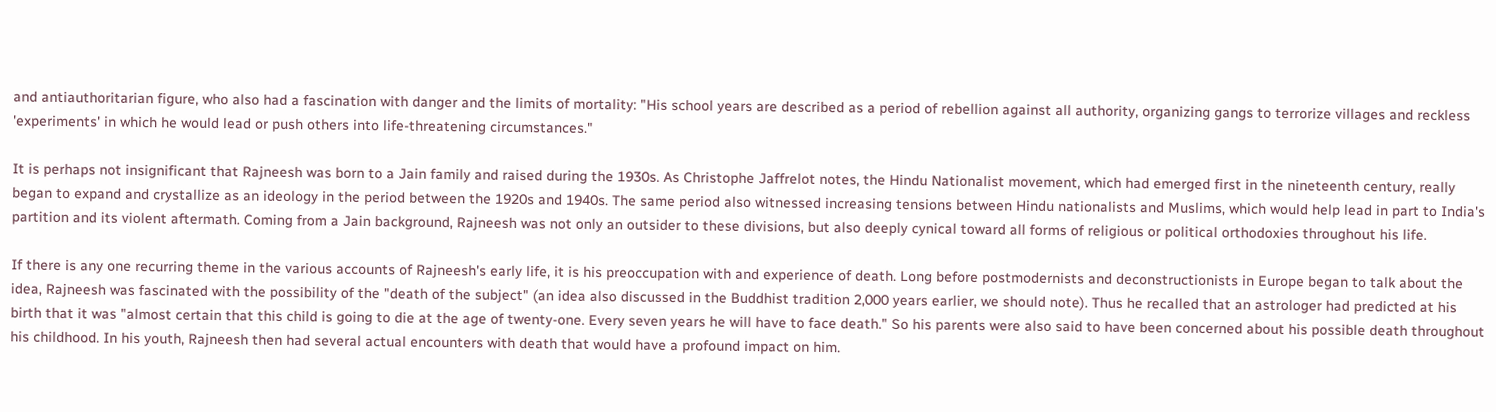and antiauthoritarian figure, who also had a fascination with danger and the limits of mortality: "His school years are described as a period of rebellion against all authority, organizing gangs to terrorize villages and reckless 'experiments' in which he would lead or push others into life-threatening circumstances."

It is perhaps not insignificant that Rajneesh was born to a Jain family and raised during the 1930s. As Christophe Jaffrelot notes, the Hindu Nationalist movement, which had emerged first in the nineteenth century, really began to expand and crystallize as an ideology in the period between the 1920s and 1940s. The same period also witnessed increasing tensions between Hindu nationalists and Muslims, which would help lead in part to India's partition and its violent aftermath. Coming from a Jain background, Rajneesh was not only an outsider to these divisions, but also deeply cynical toward all forms of religious or political orthodoxies throughout his life.

If there is any one recurring theme in the various accounts of Rajneesh's early life, it is his preoccupation with and experience of death. Long before postmodernists and deconstructionists in Europe began to talk about the idea, Rajneesh was fascinated with the possibility of the "death of the subject" (an idea also discussed in the Buddhist tradition 2,000 years earlier, we should note). Thus he recalled that an astrologer had predicted at his birth that it was "almost certain that this child is going to die at the age of twenty-one. Every seven years he will have to face death." So his parents were also said to have been concerned about his possible death throughout his childhood. In his youth, Rajneesh then had several actual encounters with death that would have a profound impact on him.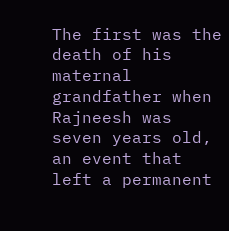The first was the death of his maternal grandfather when Rajneesh was seven years old, an event that left a permanent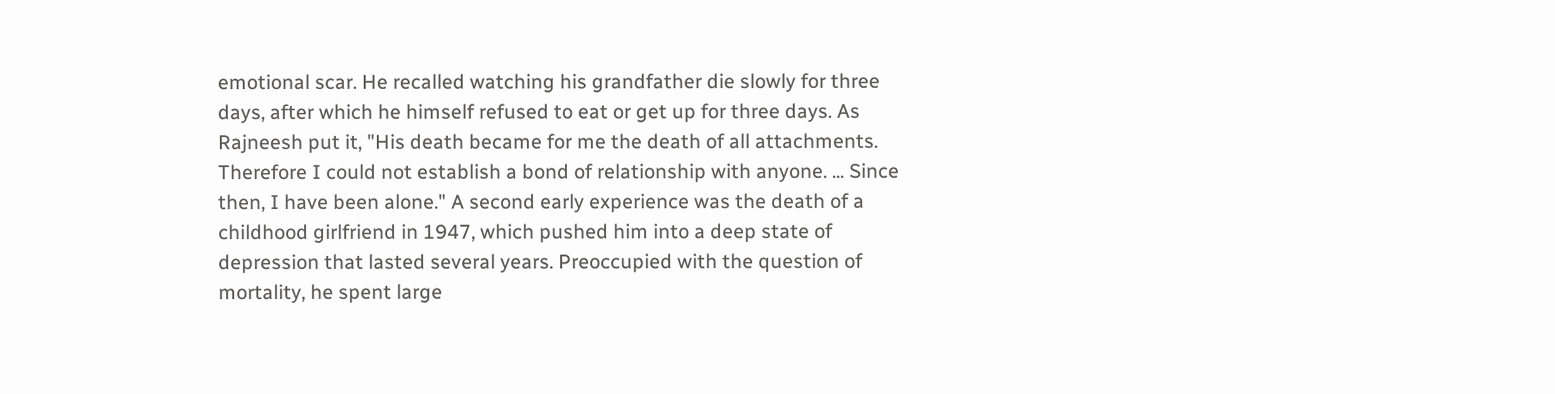emotional scar. He recalled watching his grandfather die slowly for three days, after which he himself refused to eat or get up for three days. As Rajneesh put it, "His death became for me the death of all attachments. Therefore I could not establish a bond of relationship with anyone. ... Since then, I have been alone." A second early experience was the death of a childhood girlfriend in 1947, which pushed him into a deep state of depression that lasted several years. Preoccupied with the question of mortality, he spent large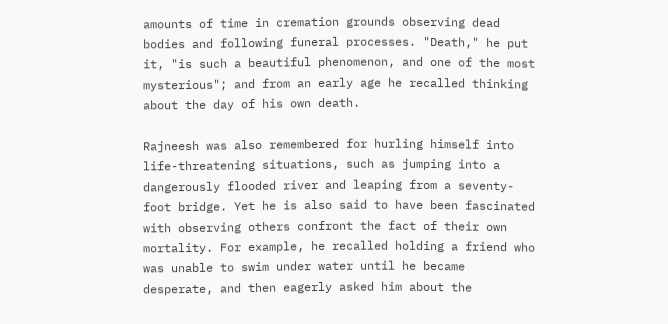amounts of time in cremation grounds observing dead bodies and following funeral processes. "Death," he put it, "is such a beautiful phenomenon, and one of the most mysterious"; and from an early age he recalled thinking about the day of his own death.

Rajneesh was also remembered for hurling himself into life-threatening situations, such as jumping into a dangerously flooded river and leaping from a seventy-foot bridge. Yet he is also said to have been fascinated with observing others confront the fact of their own mortality. For example, he recalled holding a friend who was unable to swim under water until he became desperate, and then eagerly asked him about the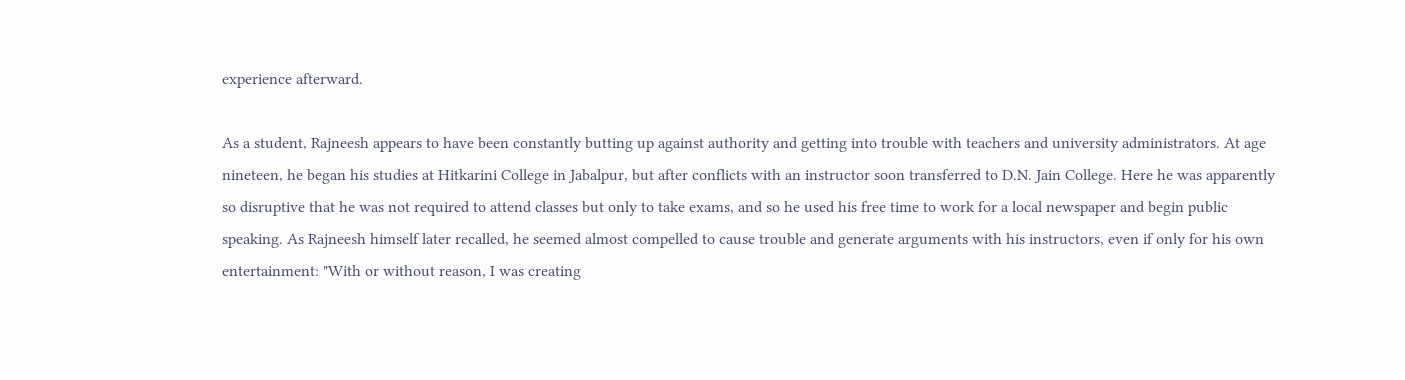experience afterward.

As a student, Rajneesh appears to have been constantly butting up against authority and getting into trouble with teachers and university administrators. At age nineteen, he began his studies at Hitkarini College in Jabalpur, but after conflicts with an instructor soon transferred to D.N. Jain College. Here he was apparently so disruptive that he was not required to attend classes but only to take exams, and so he used his free time to work for a local newspaper and begin public speaking. As Rajneesh himself later recalled, he seemed almost compelled to cause trouble and generate arguments with his instructors, even if only for his own entertainment: "With or without reason, I was creating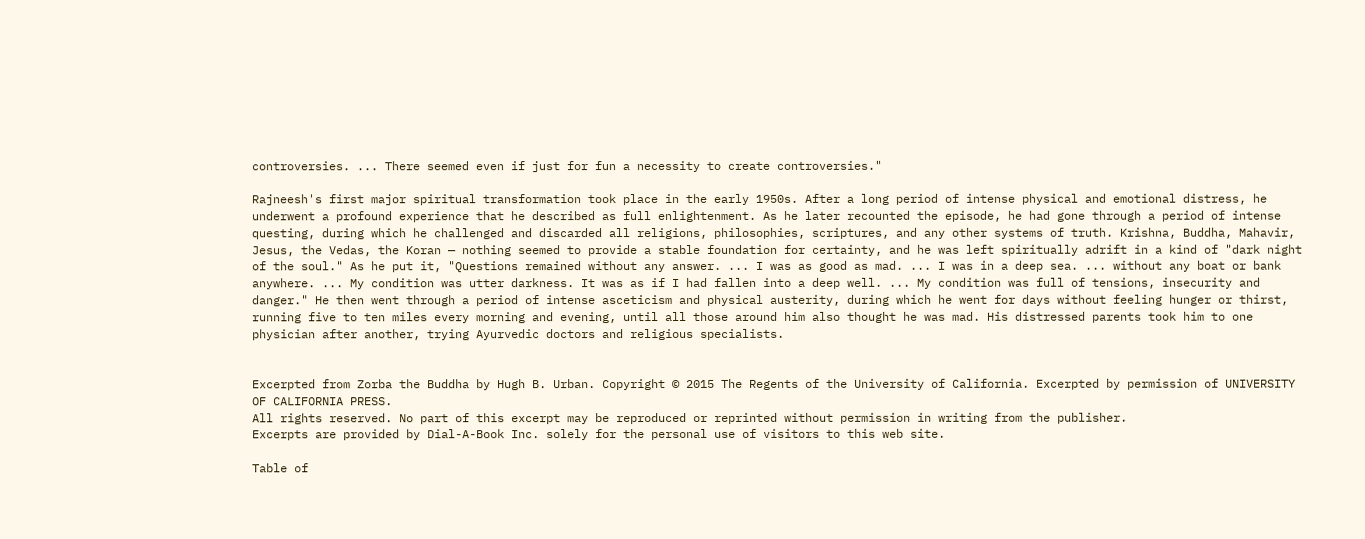controversies. ... There seemed even if just for fun a necessity to create controversies."

Rajneesh's first major spiritual transformation took place in the early 1950s. After a long period of intense physical and emotional distress, he underwent a profound experience that he described as full enlightenment. As he later recounted the episode, he had gone through a period of intense questing, during which he challenged and discarded all religions, philosophies, scriptures, and any other systems of truth. Krishna, Buddha, Mahavir, Jesus, the Vedas, the Koran — nothing seemed to provide a stable foundation for certainty, and he was left spiritually adrift in a kind of "dark night of the soul." As he put it, "Questions remained without any answer. ... I was as good as mad. ... I was in a deep sea. ... without any boat or bank anywhere. ... My condition was utter darkness. It was as if I had fallen into a deep well. ... My condition was full of tensions, insecurity and danger." He then went through a period of intense asceticism and physical austerity, during which he went for days without feeling hunger or thirst, running five to ten miles every morning and evening, until all those around him also thought he was mad. His distressed parents took him to one physician after another, trying Ayurvedic doctors and religious specialists.


Excerpted from Zorba the Buddha by Hugh B. Urban. Copyright © 2015 The Regents of the University of California. Excerpted by permission of UNIVERSITY OF CALIFORNIA PRESS.
All rights reserved. No part of this excerpt may be reproduced or reprinted without permission in writing from the publisher.
Excerpts are provided by Dial-A-Book Inc. solely for the personal use of visitors to this web site.

Table of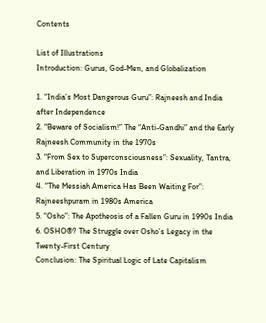Contents

List of Illustrations
Introduction: Gurus, God-Men, and Globalization

1. “India’s Most Dangerous Guru”: Rajneesh and India after Independence
2. “Beware of Socialism!” The “Anti-Gandhi” and the Early Rajneesh Community in the 1970s
3. “From Sex to Superconsciousness”: Sexuality, Tantra, and Liberation in 1970s India
4. “The Messiah America Has Been Waiting For”: Rajneeshpuram in 1980s America
5. “Osho”: The Apotheosis of a Fallen Guru in 1990s India
6. OSHO®? The Struggle over Osho’s Legacy in the Twenty-First Century
Conclusion: The Spiritual Logic of Late Capitalism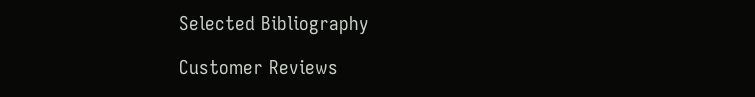Selected Bibliography

Customer Reviews